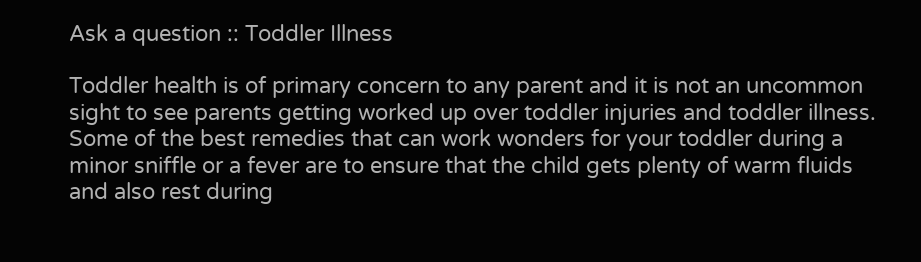Ask a question :: Toddler Illness

Toddler health is of primary concern to any parent and it is not an uncommon sight to see parents getting worked up over toddler injuries and toddler illness. Some of the best remedies that can work wonders for your toddler during a minor sniffle or a fever are to ensure that the child gets plenty of warm fluids and also rest during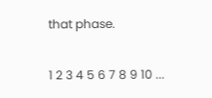that phase.

1 2 3 4 5 6 7 8 9 10 ...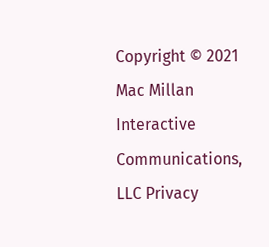Copyright © 2021 Mac Millan Interactive Communications, LLC Privacy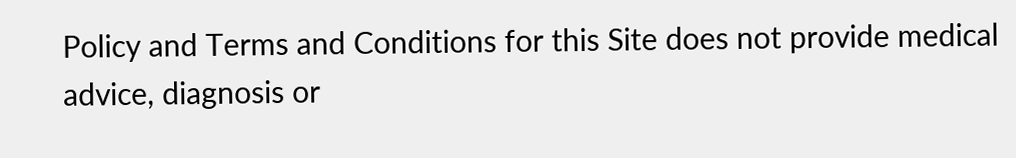Policy and Terms and Conditions for this Site does not provide medical advice, diagnosis or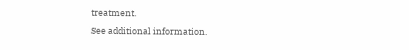treatment.
See additional information.